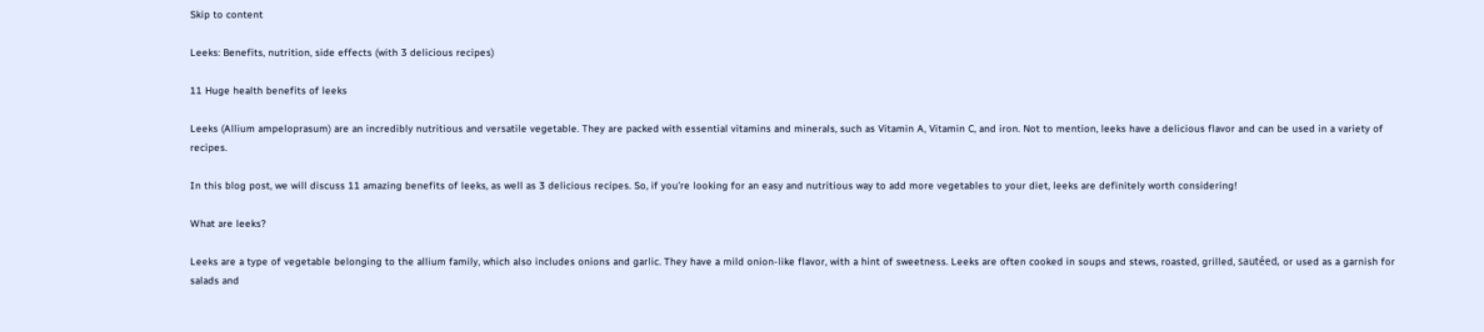Skip to content

Leeks: Benefits, nutrition, side effects (with 3 delicious recipes)

11 Huge health benefits of leeks

Leeks (Allium ampeloprasum) are an incredibly nutritious and versatile vegetable. They are packed with essential vitamins and minerals, such as Vitamin A, Vitamin C, and iron. Not to mention, leeks have a delicious flavor and can be used in a variety of recipes.

In this blog post, we will discuss 11 amazing benefits of leeks, as well as 3 delicious recipes. So, if you’re looking for an easy and nutritious way to add more vegetables to your diet, leeks are definitely worth considering!

What are leeks?

Leeks are a type of vegetable belonging to the allium family, which also includes onions and garlic. They have a mild onion-like flavor, with a hint of sweetness. Leeks are often cooked in soups and stews, roasted, grilled, sautéed, or used as a garnish for salads and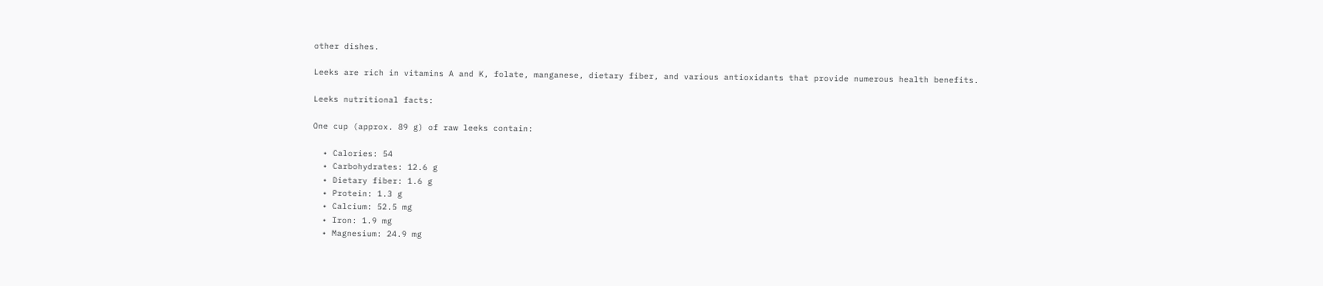other dishes.

Leeks are rich in vitamins A and K, folate, manganese, dietary fiber, and various antioxidants that provide numerous health benefits.

Leeks nutritional facts:

One cup (approx. 89 g) of raw leeks contain:

  • Calories: 54
  • Carbohydrates: 12.6 g
  • Dietary fiber: 1.6 g
  • Protein: 1.3 g
  • Calcium: 52.5 mg
  • Iron: 1.9 mg
  • Magnesium: 24.9 mg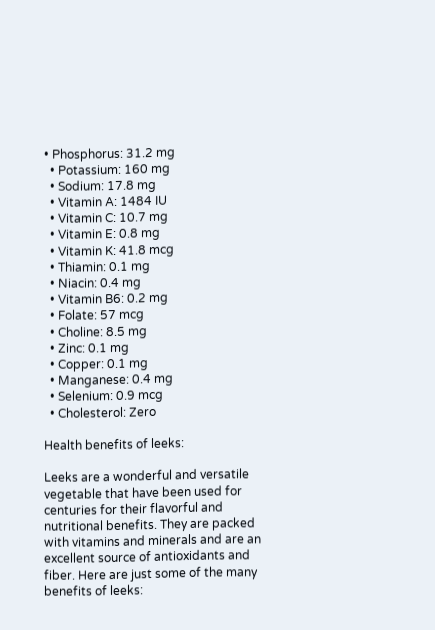• Phosphorus: 31.2 mg
  • Potassium: 160 mg
  • Sodium: 17.8 mg
  • Vitamin A: 1484 IU
  • Vitamin C: 10.7 mg
  • Vitamin E: 0.8 mg
  • Vitamin K: 41.8 mcg
  • Thiamin: 0.1 mg
  • Niacin: 0.4 mg
  • Vitamin B6: 0.2 mg
  • Folate: 57 mcg
  • Choline: 8.5 mg
  • Zinc: 0.1 mg
  • Copper: 0.1 mg
  • Manganese: 0.4 mg
  • Selenium: 0.9 mcg
  • Cholesterol: Zero

Health benefits of leeks:

Leeks are a wonderful and versatile vegetable that have been used for centuries for their flavorful and nutritional benefits. They are packed with vitamins and minerals and are an excellent source of antioxidants and fiber. Here are just some of the many benefits of leeks: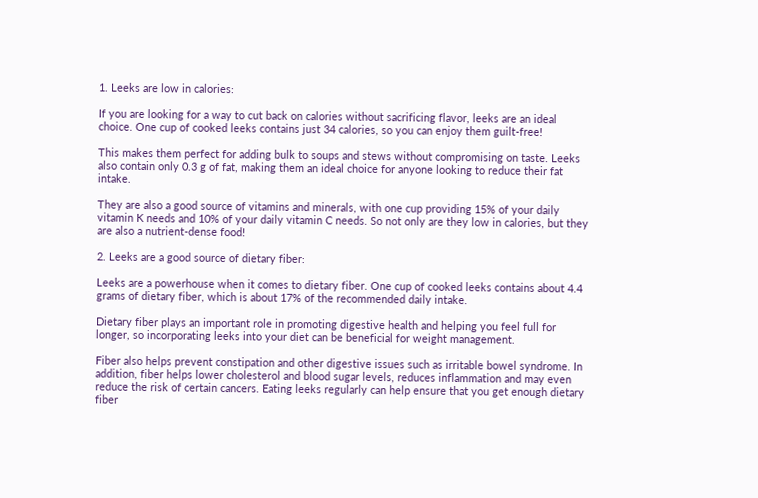1. Leeks are low in calories:

If you are looking for a way to cut back on calories without sacrificing flavor, leeks are an ideal choice. One cup of cooked leeks contains just 34 calories, so you can enjoy them guilt-free!

This makes them perfect for adding bulk to soups and stews without compromising on taste. Leeks also contain only 0.3 g of fat, making them an ideal choice for anyone looking to reduce their fat intake.

They are also a good source of vitamins and minerals, with one cup providing 15% of your daily vitamin K needs and 10% of your daily vitamin C needs. So not only are they low in calories, but they are also a nutrient-dense food!

2. Leeks are a good source of dietary fiber:

Leeks are a powerhouse when it comes to dietary fiber. One cup of cooked leeks contains about 4.4 grams of dietary fiber, which is about 17% of the recommended daily intake.

Dietary fiber plays an important role in promoting digestive health and helping you feel full for longer, so incorporating leeks into your diet can be beneficial for weight management.

Fiber also helps prevent constipation and other digestive issues such as irritable bowel syndrome. In addition, fiber helps lower cholesterol and blood sugar levels, reduces inflammation and may even reduce the risk of certain cancers. Eating leeks regularly can help ensure that you get enough dietary fiber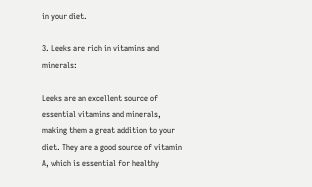in your diet.

3. Leeks are rich in vitamins and minerals:

Leeks are an excellent source of essential vitamins and minerals, making them a great addition to your diet. They are a good source of vitamin A, which is essential for healthy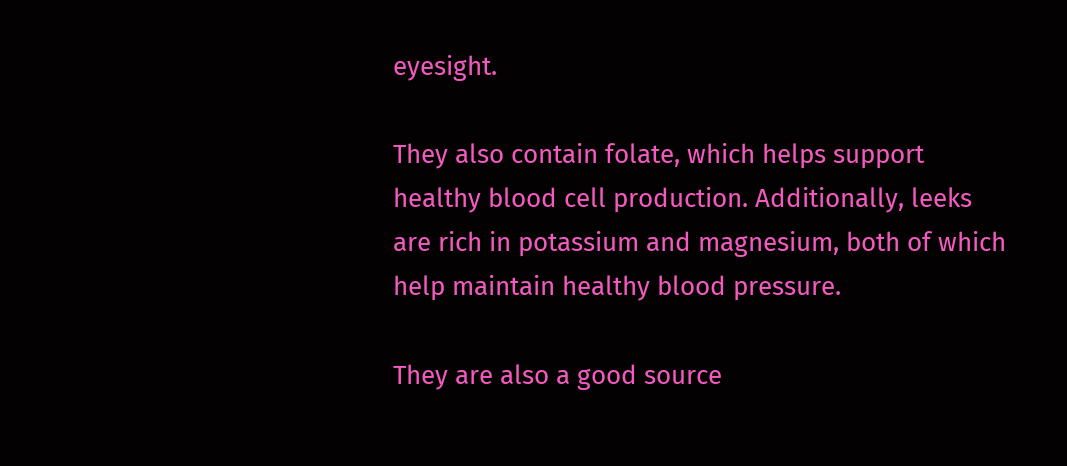eyesight.

They also contain folate, which helps support healthy blood cell production. Additionally, leeks are rich in potassium and magnesium, both of which help maintain healthy blood pressure.

They are also a good source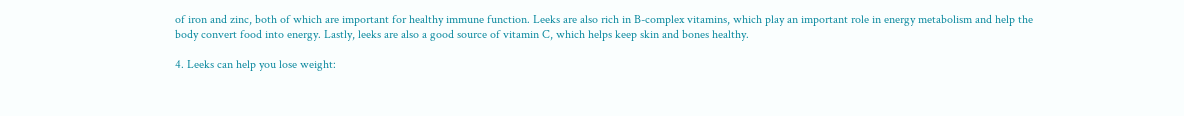of iron and zinc, both of which are important for healthy immune function. Leeks are also rich in B-complex vitamins, which play an important role in energy metabolism and help the body convert food into energy. Lastly, leeks are also a good source of vitamin C, which helps keep skin and bones healthy.

4. Leeks can help you lose weight: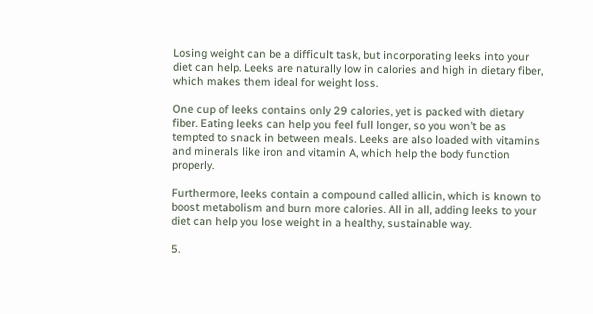Losing weight can be a difficult task, but incorporating leeks into your diet can help. Leeks are naturally low in calories and high in dietary fiber, which makes them ideal for weight loss.

One cup of leeks contains only 29 calories, yet is packed with dietary fiber. Eating leeks can help you feel full longer, so you won’t be as tempted to snack in between meals. Leeks are also loaded with vitamins and minerals like iron and vitamin A, which help the body function properly.

Furthermore, leeks contain a compound called allicin, which is known to boost metabolism and burn more calories. All in all, adding leeks to your diet can help you lose weight in a healthy, sustainable way.

5.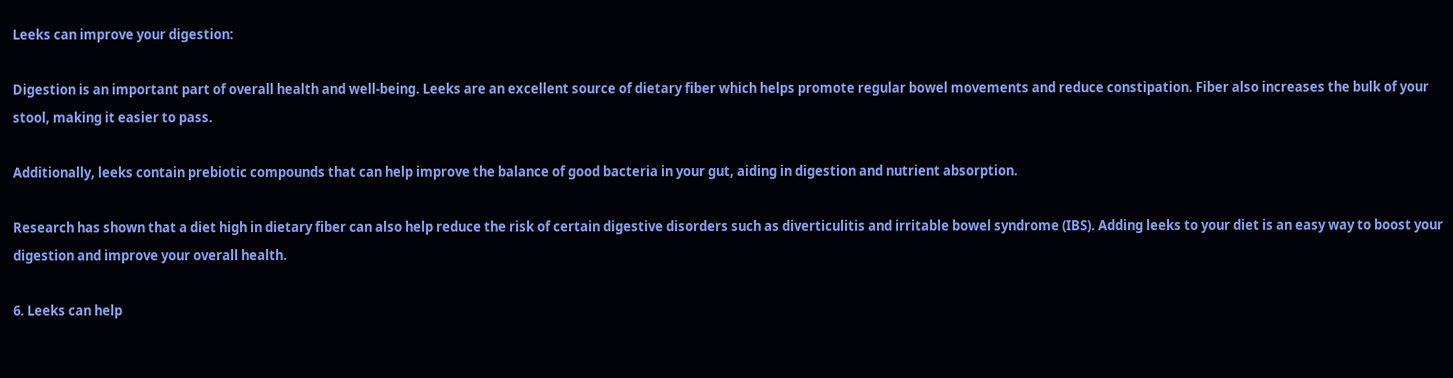Leeks can improve your digestion:

Digestion is an important part of overall health and well-being. Leeks are an excellent source of dietary fiber which helps promote regular bowel movements and reduce constipation. Fiber also increases the bulk of your stool, making it easier to pass.

Additionally, leeks contain prebiotic compounds that can help improve the balance of good bacteria in your gut, aiding in digestion and nutrient absorption.

Research has shown that a diet high in dietary fiber can also help reduce the risk of certain digestive disorders such as diverticulitis and irritable bowel syndrome (IBS). Adding leeks to your diet is an easy way to boost your digestion and improve your overall health.

6. Leeks can help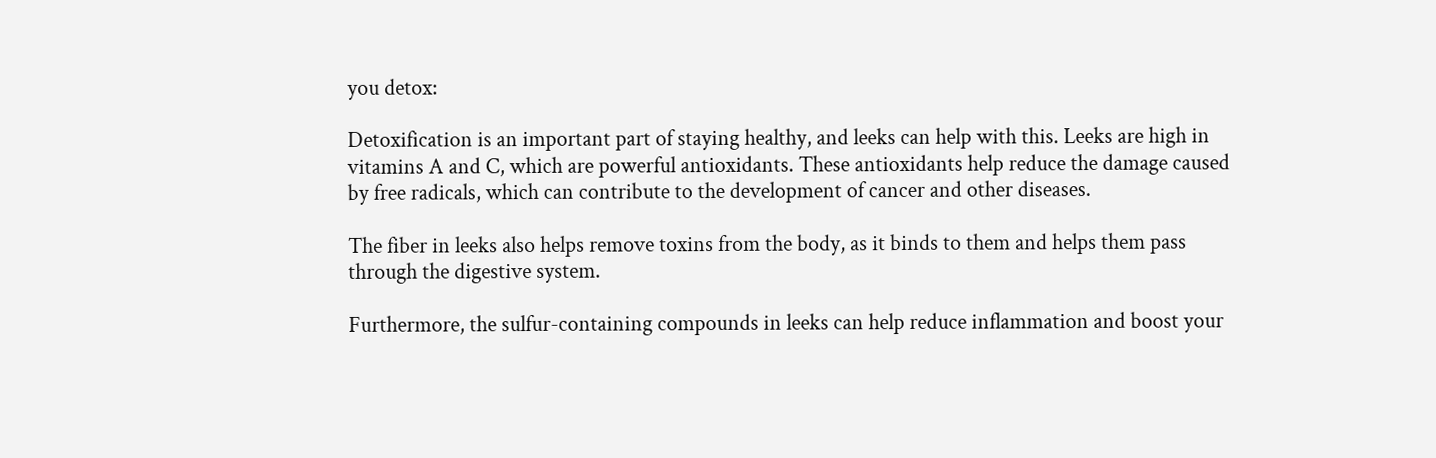you detox:

Detoxification is an important part of staying healthy, and leeks can help with this. Leeks are high in vitamins A and C, which are powerful antioxidants. These antioxidants help reduce the damage caused by free radicals, which can contribute to the development of cancer and other diseases.

The fiber in leeks also helps remove toxins from the body, as it binds to them and helps them pass through the digestive system.

Furthermore, the sulfur-containing compounds in leeks can help reduce inflammation and boost your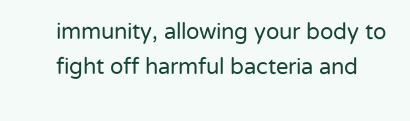immunity, allowing your body to fight off harmful bacteria and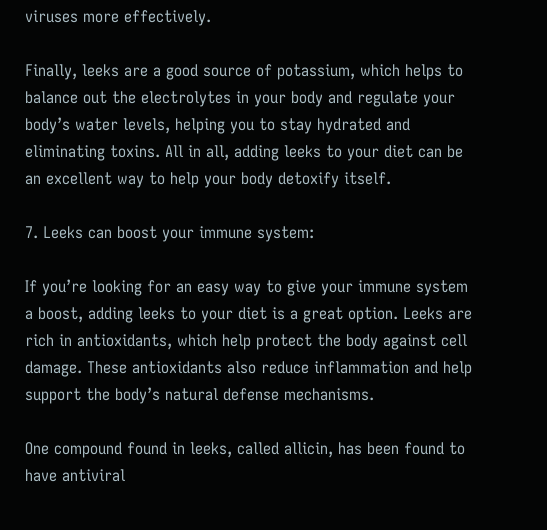viruses more effectively.

Finally, leeks are a good source of potassium, which helps to balance out the electrolytes in your body and regulate your body’s water levels, helping you to stay hydrated and eliminating toxins. All in all, adding leeks to your diet can be an excellent way to help your body detoxify itself.

7. Leeks can boost your immune system:

If you’re looking for an easy way to give your immune system a boost, adding leeks to your diet is a great option. Leeks are rich in antioxidants, which help protect the body against cell damage. These antioxidants also reduce inflammation and help support the body’s natural defense mechanisms.

One compound found in leeks, called allicin, has been found to have antiviral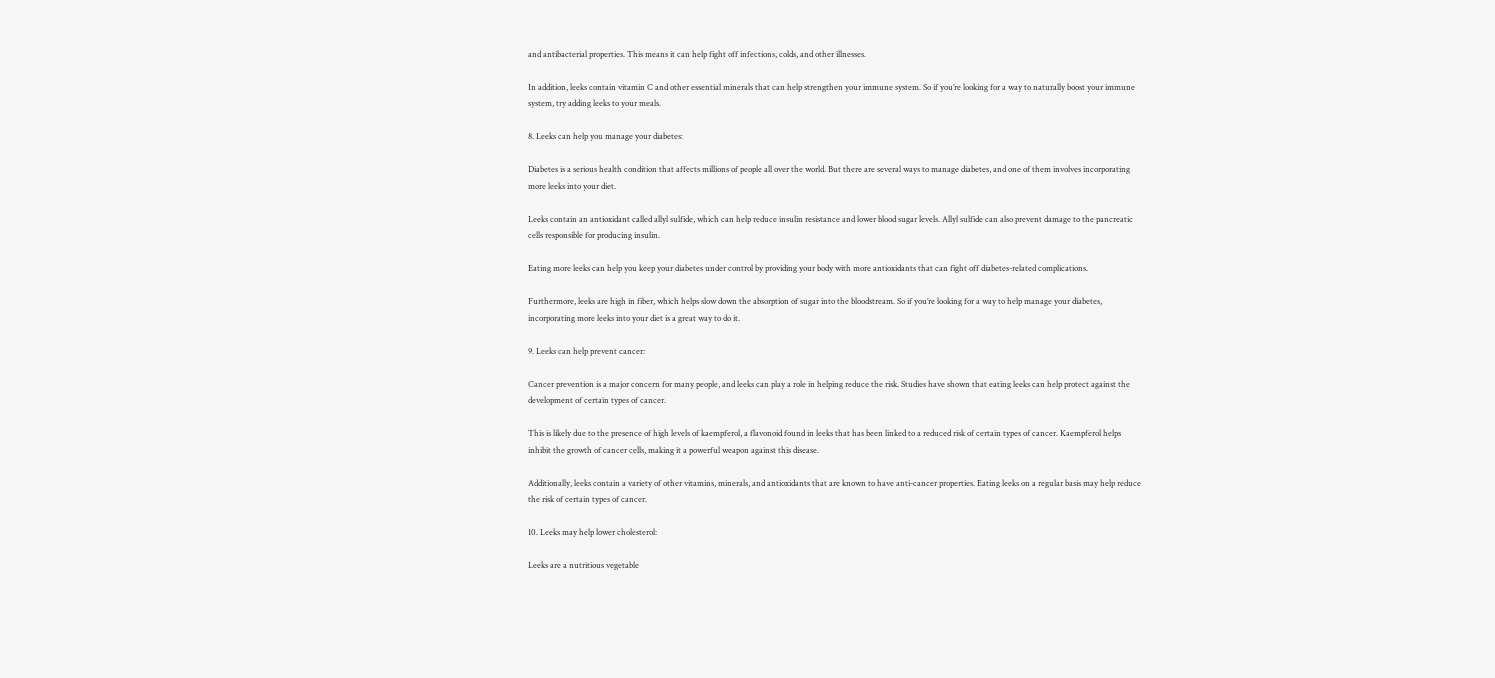and antibacterial properties. This means it can help fight off infections, colds, and other illnesses.

In addition, leeks contain vitamin C and other essential minerals that can help strengthen your immune system. So if you’re looking for a way to naturally boost your immune system, try adding leeks to your meals.

8. Leeks can help you manage your diabetes:

Diabetes is a serious health condition that affects millions of people all over the world. But there are several ways to manage diabetes, and one of them involves incorporating more leeks into your diet.

Leeks contain an antioxidant called allyl sulfide, which can help reduce insulin resistance and lower blood sugar levels. Allyl sulfide can also prevent damage to the pancreatic cells responsible for producing insulin.

Eating more leeks can help you keep your diabetes under control by providing your body with more antioxidants that can fight off diabetes-related complications.

Furthermore, leeks are high in fiber, which helps slow down the absorption of sugar into the bloodstream. So if you’re looking for a way to help manage your diabetes, incorporating more leeks into your diet is a great way to do it.

9. Leeks can help prevent cancer:

Cancer prevention is a major concern for many people, and leeks can play a role in helping reduce the risk. Studies have shown that eating leeks can help protect against the development of certain types of cancer.

This is likely due to the presence of high levels of kaempferol, a flavonoid found in leeks that has been linked to a reduced risk of certain types of cancer. Kaempferol helps inhibit the growth of cancer cells, making it a powerful weapon against this disease.

Additionally, leeks contain a variety of other vitamins, minerals, and antioxidants that are known to have anti-cancer properties. Eating leeks on a regular basis may help reduce the risk of certain types of cancer.

10. Leeks may help lower cholesterol:

Leeks are a nutritious vegetable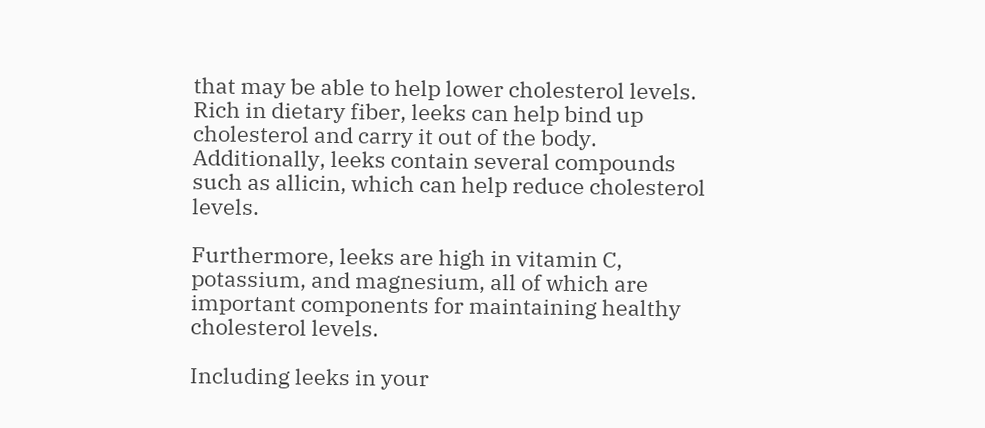that may be able to help lower cholesterol levels. Rich in dietary fiber, leeks can help bind up cholesterol and carry it out of the body. Additionally, leeks contain several compounds such as allicin, which can help reduce cholesterol levels.

Furthermore, leeks are high in vitamin C, potassium, and magnesium, all of which are important components for maintaining healthy cholesterol levels.

Including leeks in your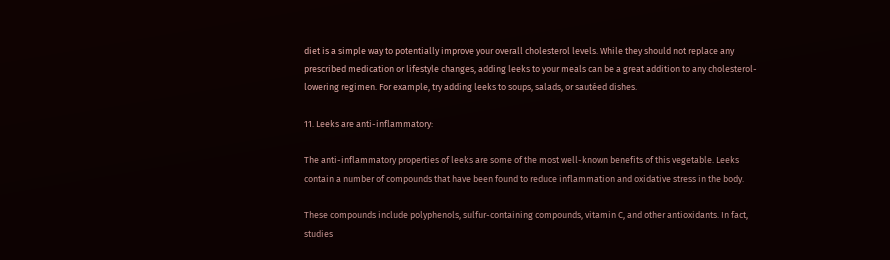diet is a simple way to potentially improve your overall cholesterol levels. While they should not replace any prescribed medication or lifestyle changes, adding leeks to your meals can be a great addition to any cholesterol-lowering regimen. For example, try adding leeks to soups, salads, or sautéed dishes.

11. Leeks are anti-inflammatory:

The anti-inflammatory properties of leeks are some of the most well-known benefits of this vegetable. Leeks contain a number of compounds that have been found to reduce inflammation and oxidative stress in the body.

These compounds include polyphenols, sulfur-containing compounds, vitamin C, and other antioxidants. In fact, studies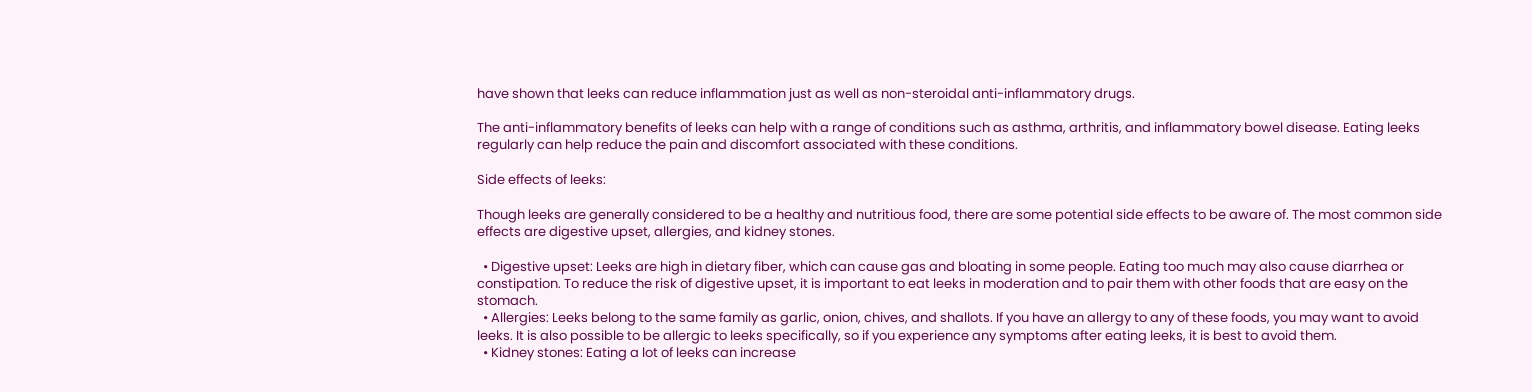have shown that leeks can reduce inflammation just as well as non-steroidal anti-inflammatory drugs.

The anti-inflammatory benefits of leeks can help with a range of conditions such as asthma, arthritis, and inflammatory bowel disease. Eating leeks regularly can help reduce the pain and discomfort associated with these conditions.

Side effects of leeks:

Though leeks are generally considered to be a healthy and nutritious food, there are some potential side effects to be aware of. The most common side effects are digestive upset, allergies, and kidney stones.

  • Digestive upset: Leeks are high in dietary fiber, which can cause gas and bloating in some people. Eating too much may also cause diarrhea or constipation. To reduce the risk of digestive upset, it is important to eat leeks in moderation and to pair them with other foods that are easy on the stomach.
  • Allergies: Leeks belong to the same family as garlic, onion, chives, and shallots. If you have an allergy to any of these foods, you may want to avoid leeks. It is also possible to be allergic to leeks specifically, so if you experience any symptoms after eating leeks, it is best to avoid them.
  • Kidney stones: Eating a lot of leeks can increase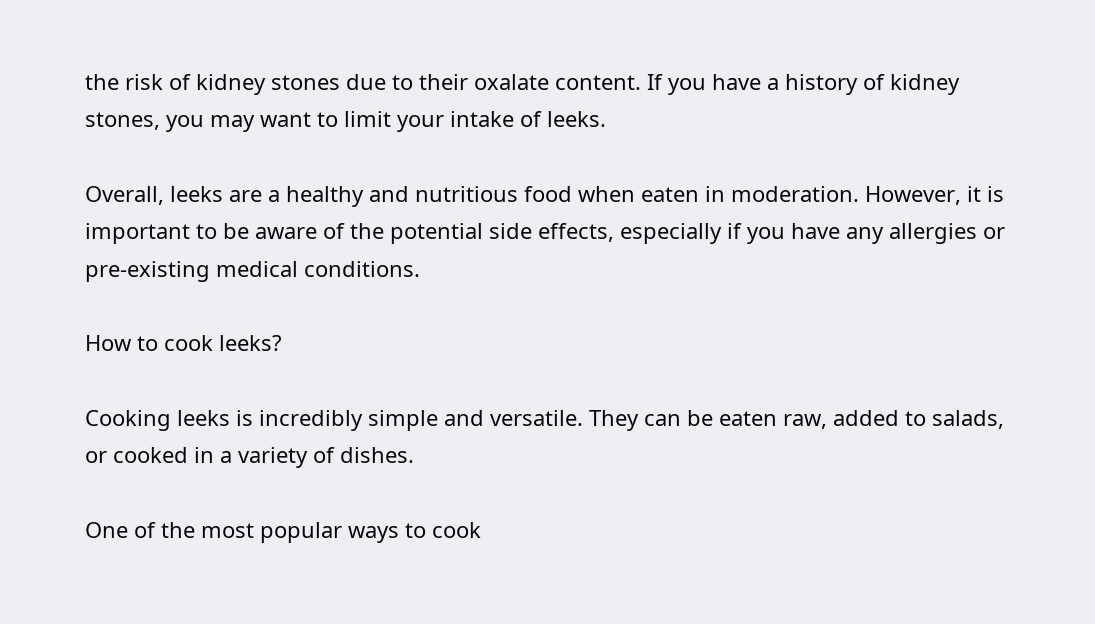the risk of kidney stones due to their oxalate content. If you have a history of kidney stones, you may want to limit your intake of leeks.

Overall, leeks are a healthy and nutritious food when eaten in moderation. However, it is important to be aware of the potential side effects, especially if you have any allergies or pre-existing medical conditions.

How to cook leeks?

Cooking leeks is incredibly simple and versatile. They can be eaten raw, added to salads, or cooked in a variety of dishes.

One of the most popular ways to cook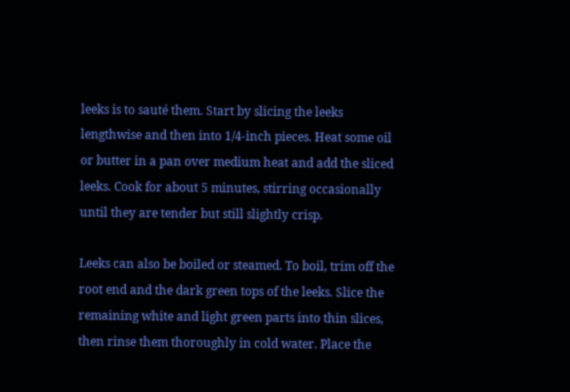leeks is to sauté them. Start by slicing the leeks lengthwise and then into 1/4-inch pieces. Heat some oil or butter in a pan over medium heat and add the sliced leeks. Cook for about 5 minutes, stirring occasionally until they are tender but still slightly crisp.

Leeks can also be boiled or steamed. To boil, trim off the root end and the dark green tops of the leeks. Slice the remaining white and light green parts into thin slices, then rinse them thoroughly in cold water. Place the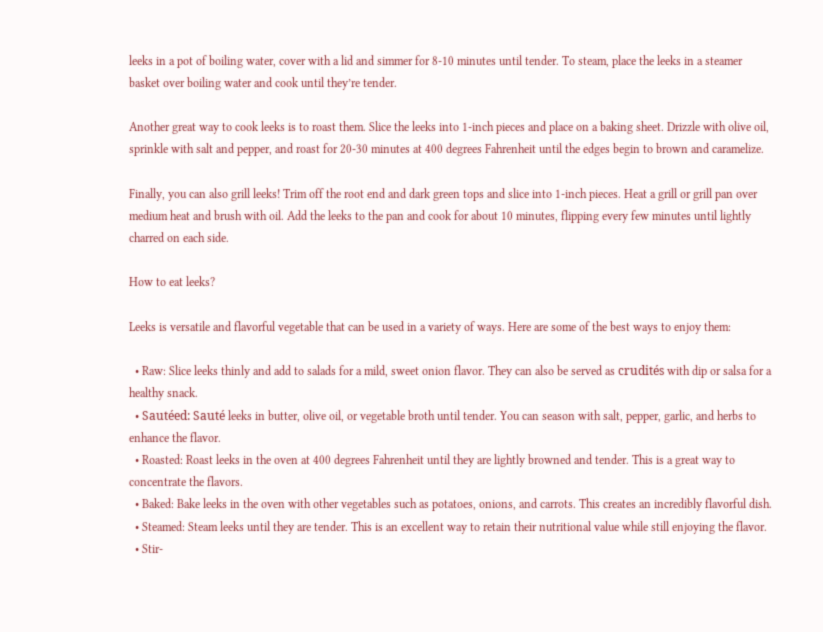leeks in a pot of boiling water, cover with a lid and simmer for 8-10 minutes until tender. To steam, place the leeks in a steamer basket over boiling water and cook until they’re tender.

Another great way to cook leeks is to roast them. Slice the leeks into 1-inch pieces and place on a baking sheet. Drizzle with olive oil, sprinkle with salt and pepper, and roast for 20-30 minutes at 400 degrees Fahrenheit until the edges begin to brown and caramelize.

Finally, you can also grill leeks! Trim off the root end and dark green tops and slice into 1-inch pieces. Heat a grill or grill pan over medium heat and brush with oil. Add the leeks to the pan and cook for about 10 minutes, flipping every few minutes until lightly charred on each side.

How to eat leeks?

Leeks is versatile and flavorful vegetable that can be used in a variety of ways. Here are some of the best ways to enjoy them:

  • Raw: Slice leeks thinly and add to salads for a mild, sweet onion flavor. They can also be served as crudités with dip or salsa for a healthy snack.
  • Sautéed: Sauté leeks in butter, olive oil, or vegetable broth until tender. You can season with salt, pepper, garlic, and herbs to enhance the flavor.
  • Roasted: Roast leeks in the oven at 400 degrees Fahrenheit until they are lightly browned and tender. This is a great way to concentrate the flavors.
  • Baked: Bake leeks in the oven with other vegetables such as potatoes, onions, and carrots. This creates an incredibly flavorful dish.
  • Steamed: Steam leeks until they are tender. This is an excellent way to retain their nutritional value while still enjoying the flavor.
  • Stir-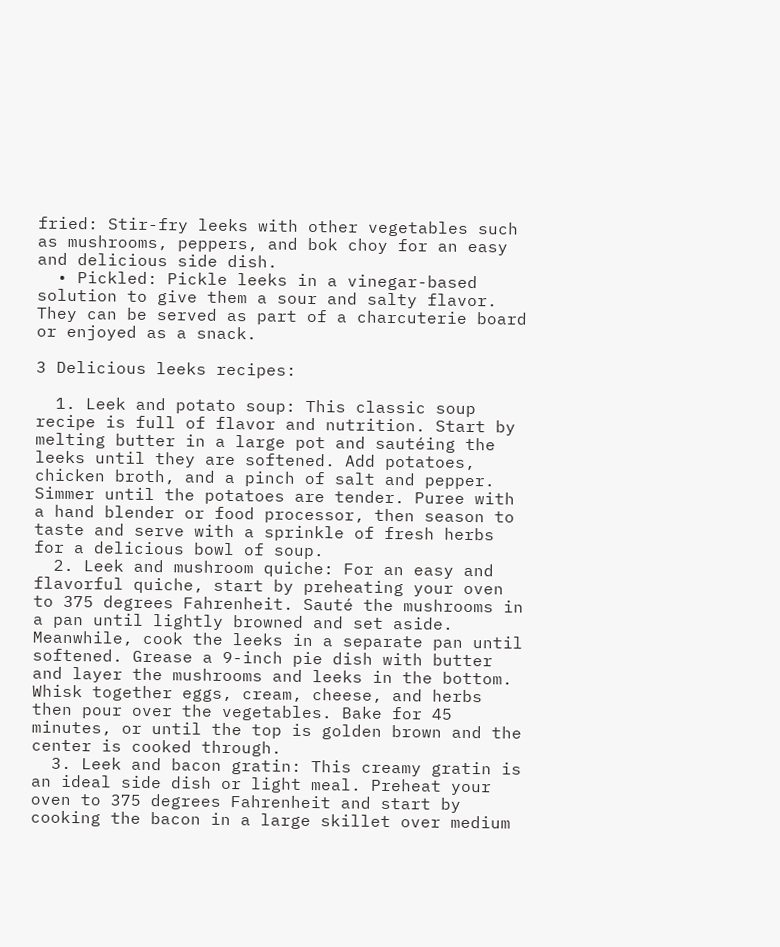fried: Stir-fry leeks with other vegetables such as mushrooms, peppers, and bok choy for an easy and delicious side dish.
  • Pickled: Pickle leeks in a vinegar-based solution to give them a sour and salty flavor. They can be served as part of a charcuterie board or enjoyed as a snack.

3 Delicious leeks recipes:

  1. Leek and potato soup: This classic soup recipe is full of flavor and nutrition. Start by melting butter in a large pot and sautéing the leeks until they are softened. Add potatoes, chicken broth, and a pinch of salt and pepper. Simmer until the potatoes are tender. Puree with a hand blender or food processor, then season to taste and serve with a sprinkle of fresh herbs for a delicious bowl of soup.
  2. Leek and mushroom quiche: For an easy and flavorful quiche, start by preheating your oven to 375 degrees Fahrenheit. Sauté the mushrooms in a pan until lightly browned and set aside. Meanwhile, cook the leeks in a separate pan until softened. Grease a 9-inch pie dish with butter and layer the mushrooms and leeks in the bottom. Whisk together eggs, cream, cheese, and herbs then pour over the vegetables. Bake for 45 minutes, or until the top is golden brown and the center is cooked through.
  3. Leek and bacon gratin: This creamy gratin is an ideal side dish or light meal. Preheat your oven to 375 degrees Fahrenheit and start by cooking the bacon in a large skillet over medium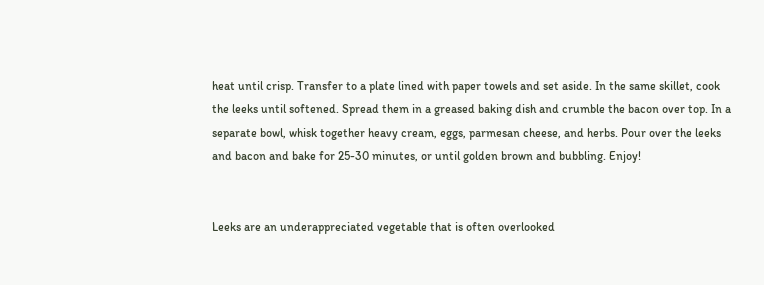heat until crisp. Transfer to a plate lined with paper towels and set aside. In the same skillet, cook the leeks until softened. Spread them in a greased baking dish and crumble the bacon over top. In a separate bowl, whisk together heavy cream, eggs, parmesan cheese, and herbs. Pour over the leeks and bacon and bake for 25-30 minutes, or until golden brown and bubbling. Enjoy!


Leeks are an underappreciated vegetable that is often overlooked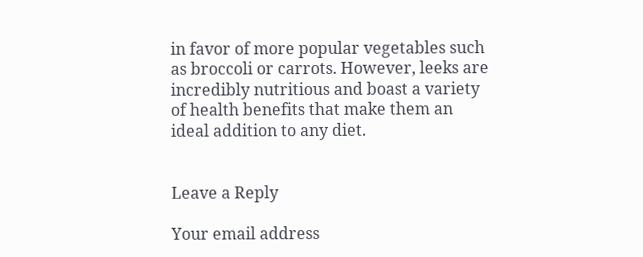in favor of more popular vegetables such as broccoli or carrots. However, leeks are incredibly nutritious and boast a variety of health benefits that make them an ideal addition to any diet.


Leave a Reply

Your email address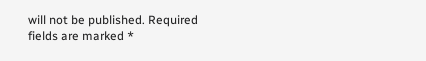will not be published. Required fields are marked *